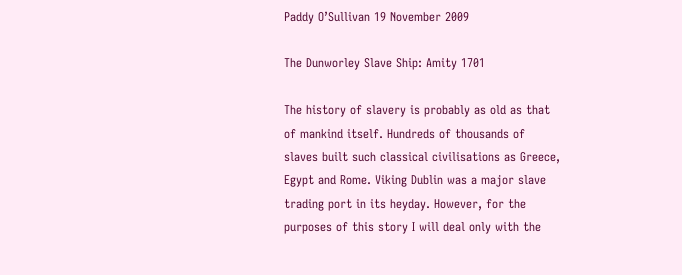Paddy O’Sullivan 19 November 2009

The Dunworley Slave Ship: Amity 1701

The history of slavery is probably as old as that of mankind itself. Hundreds of thousands of slaves built such classical civilisations as Greece, Egypt and Rome. Viking Dublin was a major slave trading port in its heyday. However, for the purposes of this story I will deal only with the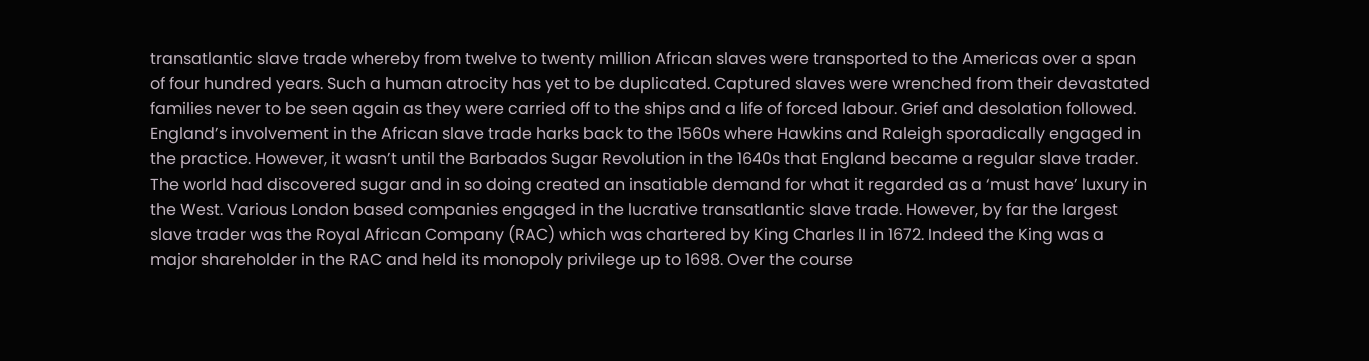transatlantic slave trade whereby from twelve to twenty million African slaves were transported to the Americas over a span of four hundred years. Such a human atrocity has yet to be duplicated. Captured slaves were wrenched from their devastated families never to be seen again as they were carried off to the ships and a life of forced labour. Grief and desolation followed.
England’s involvement in the African slave trade harks back to the 1560s where Hawkins and Raleigh sporadically engaged in the practice. However, it wasn’t until the Barbados Sugar Revolution in the 1640s that England became a regular slave trader. The world had discovered sugar and in so doing created an insatiable demand for what it regarded as a ‘must have’ luxury in the West. Various London based companies engaged in the lucrative transatlantic slave trade. However, by far the largest slave trader was the Royal African Company (RAC) which was chartered by King Charles II in 1672. Indeed the King was a major shareholder in the RAC and held its monopoly privilege up to 1698. Over the course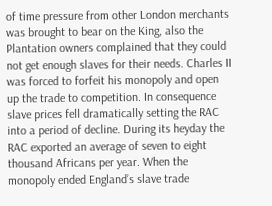of time pressure from other London merchants was brought to bear on the King, also the Plantation owners complained that they could not get enough slaves for their needs. Charles II was forced to forfeit his monopoly and open up the trade to competition. In consequence slave prices fell dramatically setting the RAC into a period of decline. During its heyday the RAC exported an average of seven to eight thousand Africans per year. When the monopoly ended England’s slave trade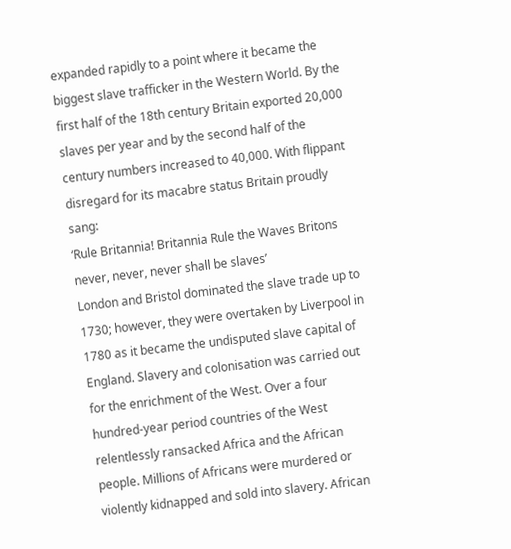expanded rapidly to a point where it became the biggest slave trafficker in the Western World. By the first half of the 18th century Britain exported 20,000 slaves per year and by the second half of the century numbers increased to 40,000. With flippant disregard for its macabre status Britain proudly sang:
‘Rule Britannia! Britannia Rule the Waves Britons never, never, never shall be slaves’
London and Bristol dominated the slave trade up to 1730; however, they were overtaken by Liverpool in 1780 as it became the undisputed slave capital of England. Slavery and colonisation was carried out for the enrichment of the West. Over a four hundred-year period countries of the West relentlessly ransacked Africa and the African people. Millions of Africans were murdered or violently kidnapped and sold into slavery. African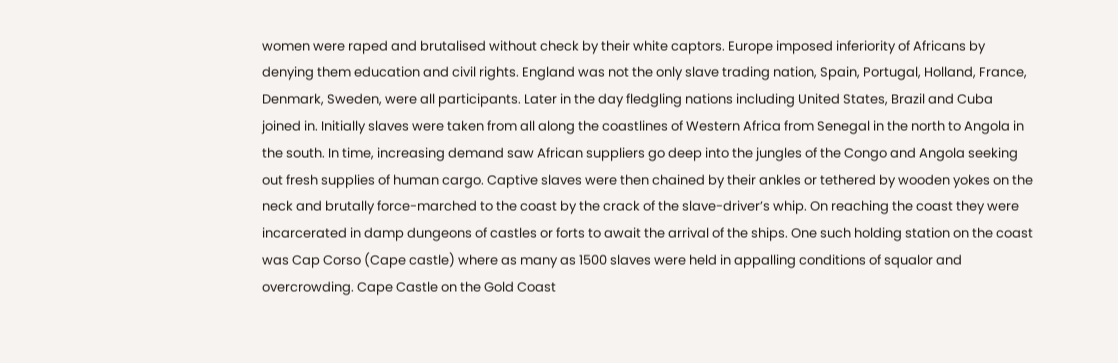women were raped and brutalised without check by their white captors. Europe imposed inferiority of Africans by denying them education and civil rights. England was not the only slave trading nation, Spain, Portugal, Holland, France, Denmark, Sweden, were all participants. Later in the day fledgling nations including United States, Brazil and Cuba joined in. Initially slaves were taken from all along the coastlines of Western Africa from Senegal in the north to Angola in the south. In time, increasing demand saw African suppliers go deep into the jungles of the Congo and Angola seeking out fresh supplies of human cargo. Captive slaves were then chained by their ankles or tethered by wooden yokes on the neck and brutally force-marched to the coast by the crack of the slave-driver’s whip. On reaching the coast they were incarcerated in damp dungeons of castles or forts to await the arrival of the ships. One such holding station on the coast was Cap Corso (Cape castle) where as many as 1500 slaves were held in appalling conditions of squalor and overcrowding. Cape Castle on the Gold Coast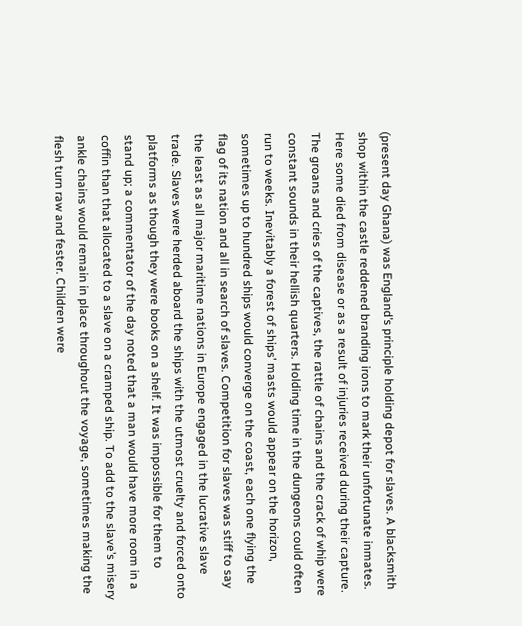(present day Ghana) was England’s principle holding depot for slaves. A blacksmith shop within the castle reddened branding irons to mark their unfortunate inmates. Here some died from disease or as a result of injuries received during their capture. The groans and cries of the captives, the rattle of chains and the crack of whip were constant sounds in their hellish quarters. Holding time in the dungeons could often run to weeks. Inevitably a forest of ships’ masts would appear on the horizon, sometimes up to hundred ships would converge on the coast, each one flying the flag of its nation and all in search of slaves. Competition for slaves was stiff to say the least as all major maritime nations in Europe engaged in the lucrative slave trade. Slaves were herded aboard the ships with the utmost cruelty and forced onto platforms as though they were books on a shelf. It was impossible for them to stand up; a commentator of the day noted that a man would have more room in a coffin than that allocated to a slave on a cramped ship. To add to the slave’s misery ankle chains would remain in place throughout the voyage, sometimes making the flesh turn raw and fester. Children were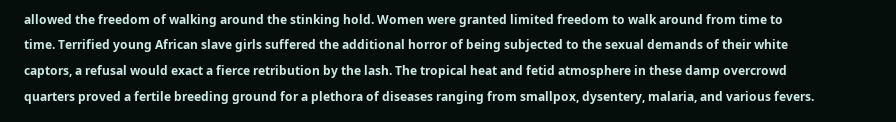allowed the freedom of walking around the stinking hold. Women were granted limited freedom to walk around from time to time. Terrified young African slave girls suffered the additional horror of being subjected to the sexual demands of their white captors, a refusal would exact a fierce retribution by the lash. The tropical heat and fetid atmosphere in these damp overcrowd quarters proved a fertile breeding ground for a plethora of diseases ranging from smallpox, dysentery, malaria, and various fevers.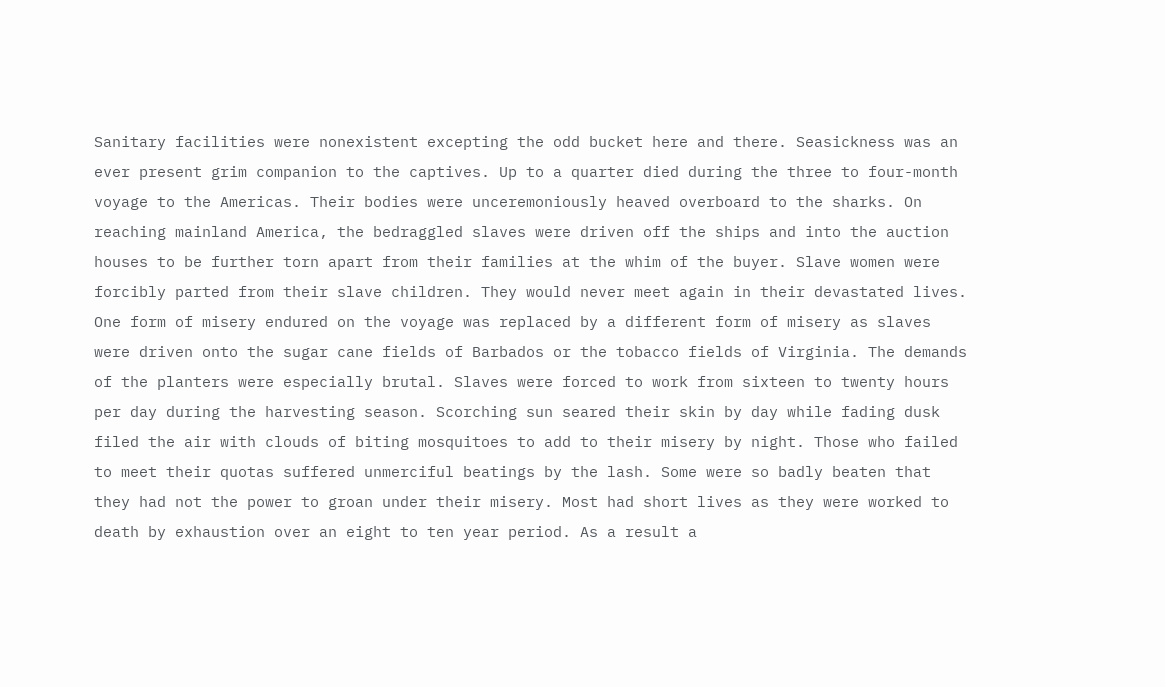Sanitary facilities were nonexistent excepting the odd bucket here and there. Seasickness was an ever present grim companion to the captives. Up to a quarter died during the three to four-month voyage to the Americas. Their bodies were unceremoniously heaved overboard to the sharks. On reaching mainland America, the bedraggled slaves were driven off the ships and into the auction houses to be further torn apart from their families at the whim of the buyer. Slave women were forcibly parted from their slave children. They would never meet again in their devastated lives.
One form of misery endured on the voyage was replaced by a different form of misery as slaves were driven onto the sugar cane fields of Barbados or the tobacco fields of Virginia. The demands of the planters were especially brutal. Slaves were forced to work from sixteen to twenty hours per day during the harvesting season. Scorching sun seared their skin by day while fading dusk filed the air with clouds of biting mosquitoes to add to their misery by night. Those who failed to meet their quotas suffered unmerciful beatings by the lash. Some were so badly beaten that they had not the power to groan under their misery. Most had short lives as they were worked to death by exhaustion over an eight to ten year period. As a result a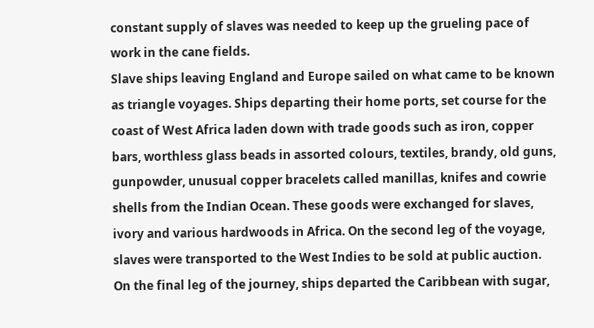constant supply of slaves was needed to keep up the grueling pace of work in the cane fields.
Slave ships leaving England and Europe sailed on what came to be known as triangle voyages. Ships departing their home ports, set course for the coast of West Africa laden down with trade goods such as iron, copper bars, worthless glass beads in assorted colours, textiles, brandy, old guns, gunpowder, unusual copper bracelets called manillas, knifes and cowrie shells from the Indian Ocean. These goods were exchanged for slaves, ivory and various hardwoods in Africa. On the second leg of the voyage, slaves were transported to the West Indies to be sold at public auction. On the final leg of the journey, ships departed the Caribbean with sugar,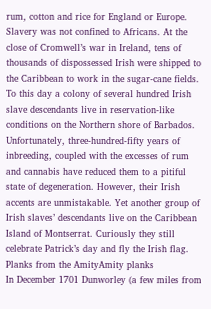rum, cotton and rice for England or Europe.
Slavery was not confined to Africans. At the close of Cromwell’s war in Ireland, tens of thousands of dispossessed Irish were shipped to the Caribbean to work in the sugar-cane fields. To this day a colony of several hundred Irish slave descendants live in reservation-like conditions on the Northern shore of Barbados. Unfortunately, three-hundred-fifty years of inbreeding, coupled with the excesses of rum and cannabis have reduced them to a pitiful state of degeneration. However, their Irish accents are unmistakable. Yet another group of Irish slaves’ descendants live on the Caribbean Island of Montserrat. Curiously they still celebrate Patrick’s day and fly the Irish flag.
Planks from the AmityAmity planks
In December 1701 Dunworley (a few miles from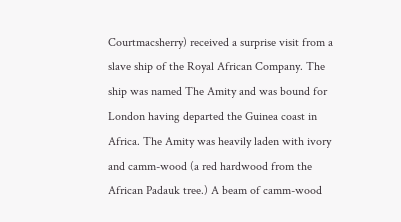Courtmacsherry) received a surprise visit from a slave ship of the Royal African Company. The ship was named The Amity and was bound for London having departed the Guinea coast in Africa. The Amity was heavily laden with ivory and camm-wood (a red hardwood from the African Padauk tree.) A beam of camm-wood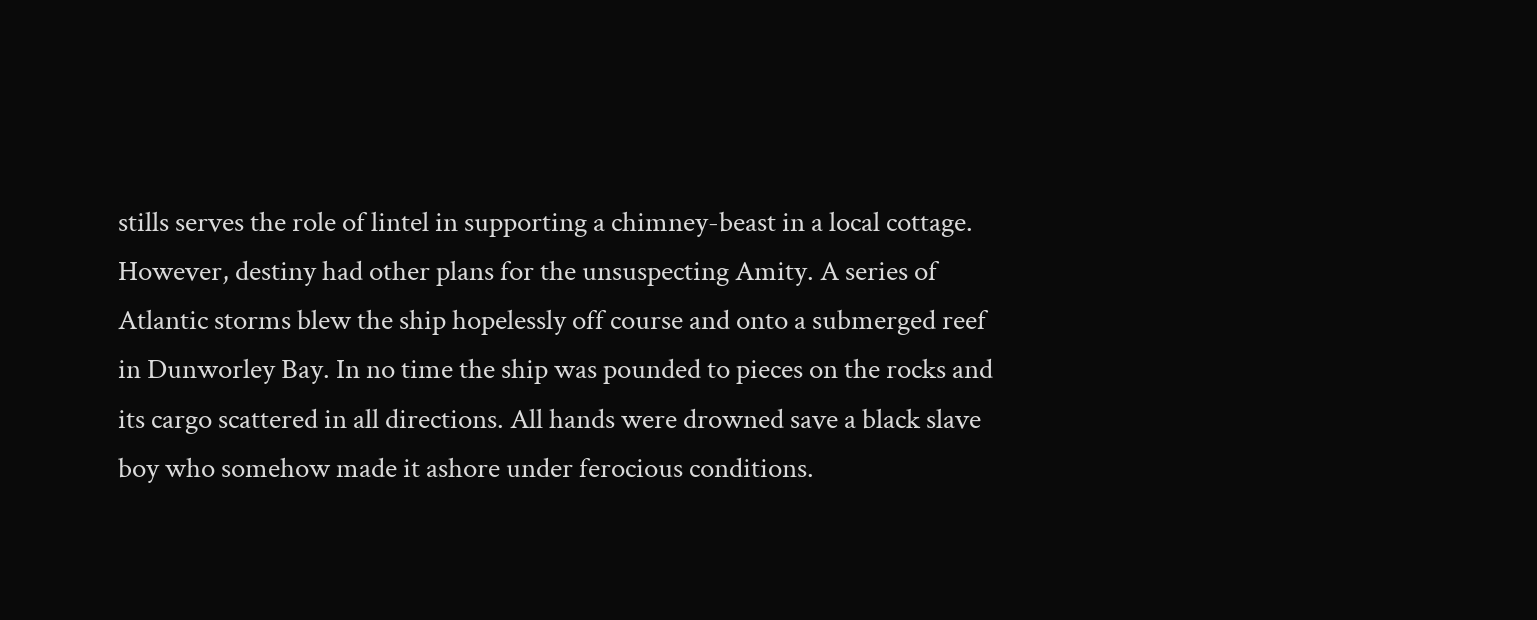stills serves the role of lintel in supporting a chimney-beast in a local cottage. However, destiny had other plans for the unsuspecting Amity. A series of Atlantic storms blew the ship hopelessly off course and onto a submerged reef in Dunworley Bay. In no time the ship was pounded to pieces on the rocks and its cargo scattered in all directions. All hands were drowned save a black slave boy who somehow made it ashore under ferocious conditions.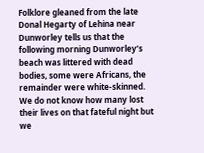Folklore gleaned from the late Donal Hegarty of Lehina near Dunworley tells us that the following morning Dunworley’s beach was littered with dead bodies, some were Africans, the remainder were white-skinned. We do not know how many lost their lives on that fateful night but we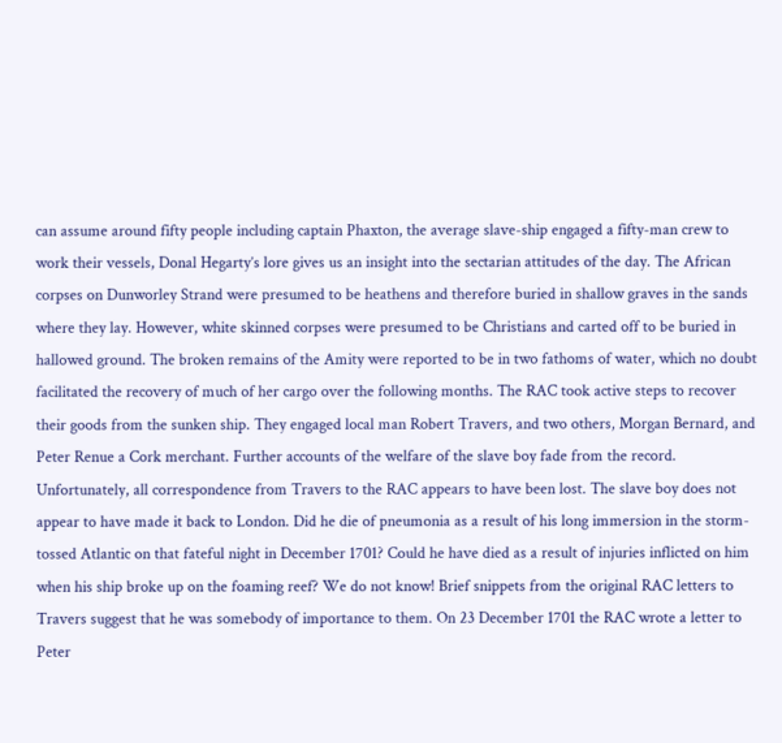can assume around fifty people including captain Phaxton, the average slave-ship engaged a fifty-man crew to work their vessels, Donal Hegarty’s lore gives us an insight into the sectarian attitudes of the day. The African corpses on Dunworley Strand were presumed to be heathens and therefore buried in shallow graves in the sands where they lay. However, white skinned corpses were presumed to be Christians and carted off to be buried in hallowed ground. The broken remains of the Amity were reported to be in two fathoms of water, which no doubt facilitated the recovery of much of her cargo over the following months. The RAC took active steps to recover their goods from the sunken ship. They engaged local man Robert Travers, and two others, Morgan Bernard, and Peter Renue a Cork merchant. Further accounts of the welfare of the slave boy fade from the record. Unfortunately, all correspondence from Travers to the RAC appears to have been lost. The slave boy does not appear to have made it back to London. Did he die of pneumonia as a result of his long immersion in the storm-tossed Atlantic on that fateful night in December 1701? Could he have died as a result of injuries inflicted on him when his ship broke up on the foaming reef? We do not know! Brief snippets from the original RAC letters to Travers suggest that he was somebody of importance to them. On 23 December 1701 the RAC wrote a letter to Peter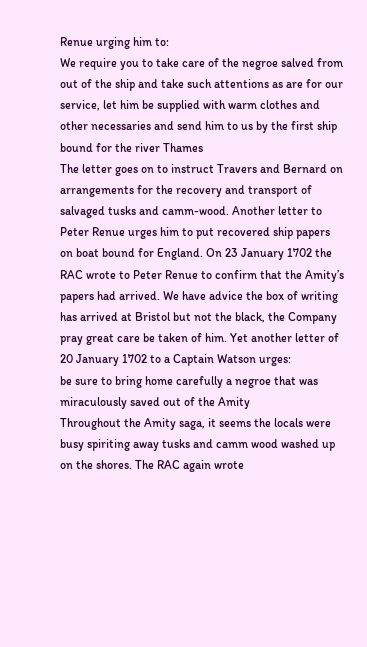Renue urging him to:
We require you to take care of the negroe salved from out of the ship and take such attentions as are for our service, let him be supplied with warm clothes and other necessaries and send him to us by the first ship bound for the river Thames
The letter goes on to instruct Travers and Bernard on arrangements for the recovery and transport of salvaged tusks and camm-wood. Another letter to Peter Renue urges him to put recovered ship papers on boat bound for England. On 23 January 1702 the RAC wrote to Peter Renue to confirm that the Amity’s papers had arrived. We have advice the box of writing has arrived at Bristol but not the black, the Company pray great care be taken of him. Yet another letter of 20 January 1702 to a Captain Watson urges:
be sure to bring home carefully a negroe that was miraculously saved out of the Amity
Throughout the Amity saga, it seems the locals were busy spiriting away tusks and camm wood washed up on the shores. The RAC again wrote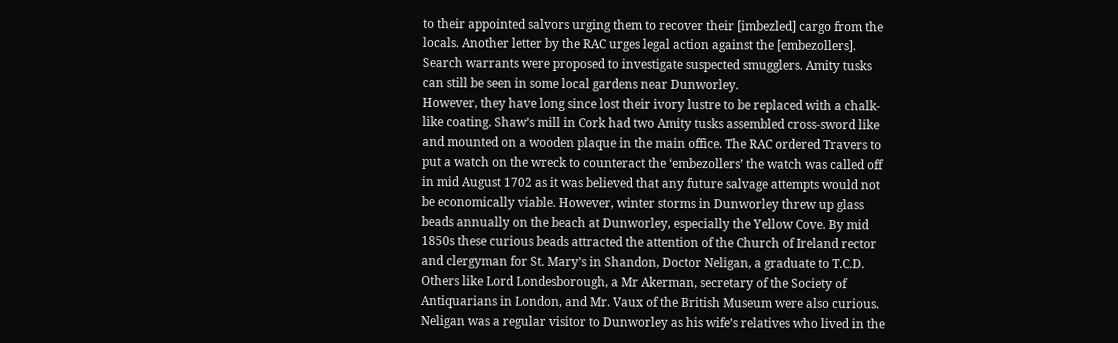to their appointed salvors urging them to recover their [imbezled] cargo from the locals. Another letter by the RAC urges legal action against the [embezollers]. Search warrants were proposed to investigate suspected smugglers. Amity tusks can still be seen in some local gardens near Dunworley.
However, they have long since lost their ivory lustre to be replaced with a chalk-like coating. Shaw’s mill in Cork had two Amity tusks assembled cross-sword like and mounted on a wooden plaque in the main office. The RAC ordered Travers to put a watch on the wreck to counteract the ‘embezollers’ the watch was called off in mid August 1702 as it was believed that any future salvage attempts would not be economically viable. However, winter storms in Dunworley threw up glass beads annually on the beach at Dunworley, especially the Yellow Cove. By mid 1850s these curious beads attracted the attention of the Church of Ireland rector and clergyman for St. Mary’s in Shandon, Doctor Neligan, a graduate to T.C.D. Others like Lord Londesborough, a Mr Akerman, secretary of the Society of Antiquarians in London, and Mr. Vaux of the British Museum were also curious. Neligan was a regular visitor to Dunworley as his wife’s relatives who lived in the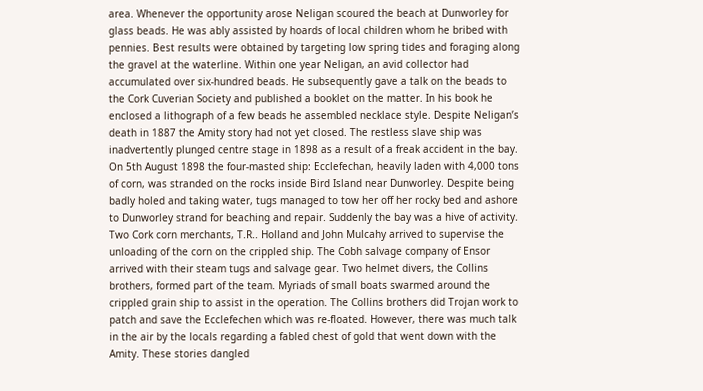area. Whenever the opportunity arose Neligan scoured the beach at Dunworley for glass beads. He was ably assisted by hoards of local children whom he bribed with pennies. Best results were obtained by targeting low spring tides and foraging along the gravel at the waterline. Within one year Neligan, an avid collector had accumulated over six-hundred beads. He subsequently gave a talk on the beads to the Cork Cuverian Society and published a booklet on the matter. In his book he enclosed a lithograph of a few beads he assembled necklace style. Despite Neligan’s death in 1887 the Amity story had not yet closed. The restless slave ship was inadvertently plunged centre stage in 1898 as a result of a freak accident in the bay. On 5th August 1898 the four-masted ship: Ecclefechan, heavily laden with 4,000 tons of corn, was stranded on the rocks inside Bird Island near Dunworley. Despite being badly holed and taking water, tugs managed to tow her off her rocky bed and ashore to Dunworley strand for beaching and repair. Suddenly the bay was a hive of activity. Two Cork corn merchants, T.R.. Holland and John Mulcahy arrived to supervise the unloading of the corn on the crippled ship. The Cobh salvage company of Ensor arrived with their steam tugs and salvage gear. Two helmet divers, the Collins brothers, formed part of the team. Myriads of small boats swarmed around the crippled grain ship to assist in the operation. The Collins brothers did Trojan work to patch and save the Ecclefechen which was re-floated. However, there was much talk in the air by the locals regarding a fabled chest of gold that went down with the Amity. These stories dangled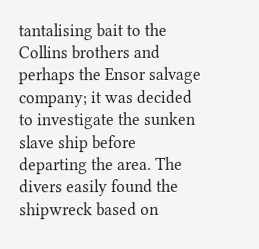tantalising bait to the Collins brothers and perhaps the Ensor salvage company; it was decided to investigate the sunken slave ship before departing the area. The divers easily found the shipwreck based on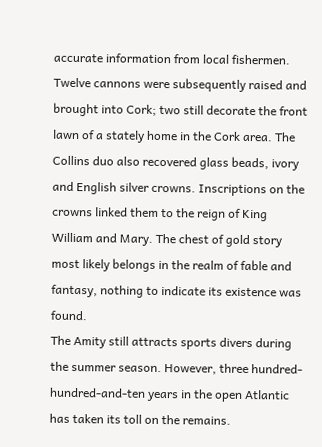accurate information from local fishermen. Twelve cannons were subsequently raised and brought into Cork; two still decorate the front lawn of a stately home in the Cork area. The Collins duo also recovered glass beads, ivory and English silver crowns. Inscriptions on the crowns linked them to the reign of King William and Mary. The chest of gold story most likely belongs in the realm of fable and fantasy, nothing to indicate its existence was found.
The Amity still attracts sports divers during the summer season. However, three hundred-hundred-and-ten years in the open Atlantic has taken its toll on the remains.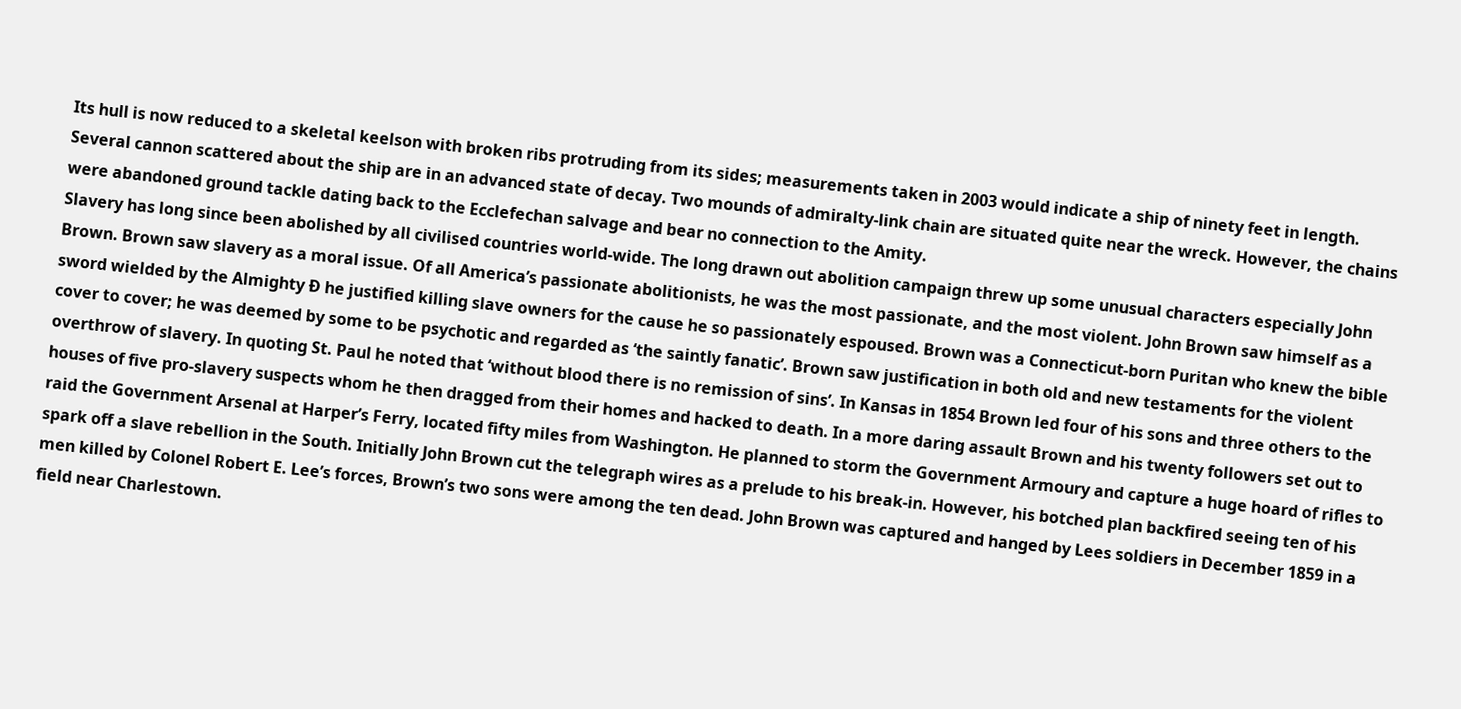Its hull is now reduced to a skeletal keelson with broken ribs protruding from its sides; measurements taken in 2003 would indicate a ship of ninety feet in length. Several cannon scattered about the ship are in an advanced state of decay. Two mounds of admiralty-link chain are situated quite near the wreck. However, the chains were abandoned ground tackle dating back to the Ecclefechan salvage and bear no connection to the Amity.
Slavery has long since been abolished by all civilised countries world-wide. The long drawn out abolition campaign threw up some unusual characters especially John Brown. Brown saw slavery as a moral issue. Of all America’s passionate abolitionists, he was the most passionate, and the most violent. John Brown saw himself as a sword wielded by the Almighty Ð he justified killing slave owners for the cause he so passionately espoused. Brown was a Connecticut-born Puritan who knew the bible cover to cover; he was deemed by some to be psychotic and regarded as ‘the saintly fanatic’. Brown saw justification in both old and new testaments for the violent overthrow of slavery. In quoting St. Paul he noted that ‘without blood there is no remission of sins’. In Kansas in 1854 Brown led four of his sons and three others to the houses of five pro-slavery suspects whom he then dragged from their homes and hacked to death. In a more daring assault Brown and his twenty followers set out to raid the Government Arsenal at Harper’s Ferry, located fifty miles from Washington. He planned to storm the Government Armoury and capture a huge hoard of rifles to spark off a slave rebellion in the South. Initially John Brown cut the telegraph wires as a prelude to his break-in. However, his botched plan backfired seeing ten of his men killed by Colonel Robert E. Lee’s forces, Brown’s two sons were among the ten dead. John Brown was captured and hanged by Lees soldiers in December 1859 in a field near Charlestown.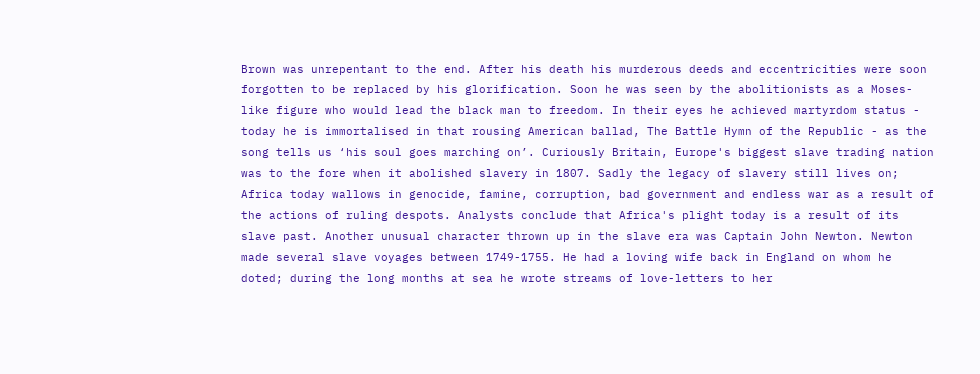Brown was unrepentant to the end. After his death his murderous deeds and eccentricities were soon forgotten to be replaced by his glorification. Soon he was seen by the abolitionists as a Moses-like figure who would lead the black man to freedom. In their eyes he achieved martyrdom status - today he is immortalised in that rousing American ballad, The Battle Hymn of the Republic - as the song tells us ‘his soul goes marching on’. Curiously Britain, Europe's biggest slave trading nation was to the fore when it abolished slavery in 1807. Sadly the legacy of slavery still lives on; Africa today wallows in genocide, famine, corruption, bad government and endless war as a result of the actions of ruling despots. Analysts conclude that Africa's plight today is a result of its slave past. Another unusual character thrown up in the slave era was Captain John Newton. Newton made several slave voyages between 1749-1755. He had a loving wife back in England on whom he doted; during the long months at sea he wrote streams of love-letters to her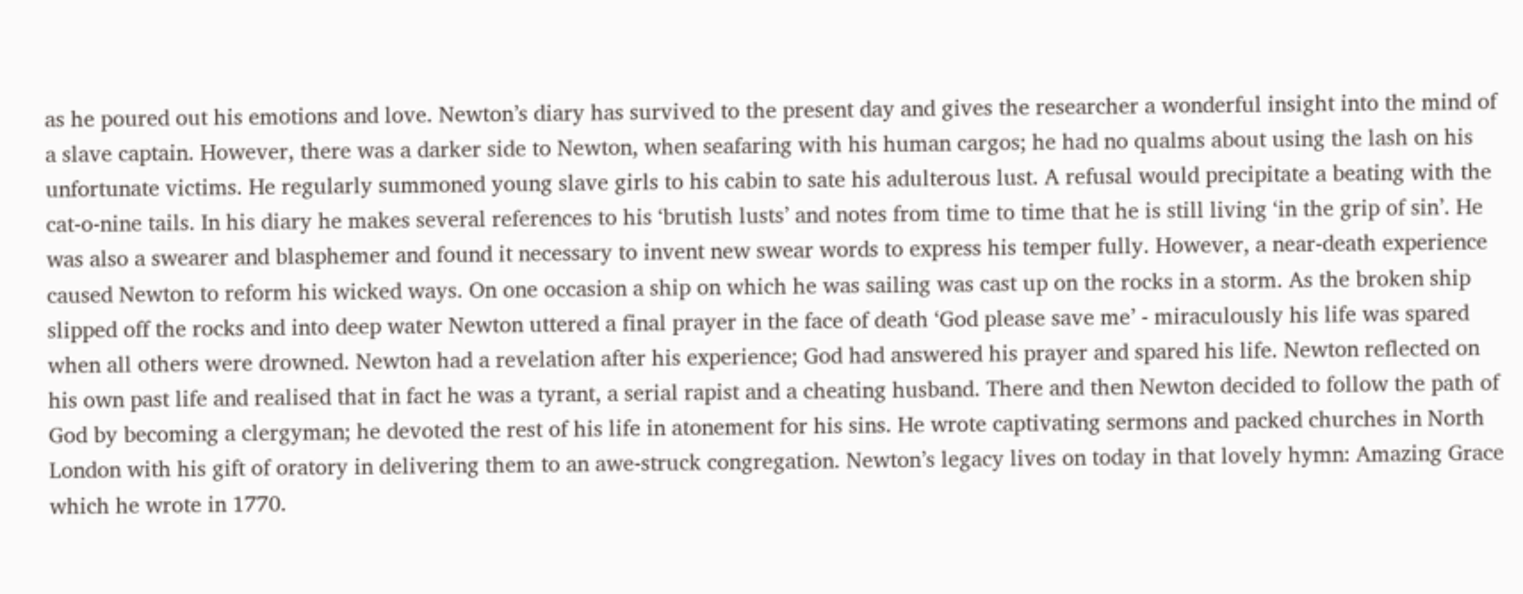as he poured out his emotions and love. Newton’s diary has survived to the present day and gives the researcher a wonderful insight into the mind of a slave captain. However, there was a darker side to Newton, when seafaring with his human cargos; he had no qualms about using the lash on his unfortunate victims. He regularly summoned young slave girls to his cabin to sate his adulterous lust. A refusal would precipitate a beating with the cat-o-nine tails. In his diary he makes several references to his ‘brutish lusts’ and notes from time to time that he is still living ‘in the grip of sin’. He was also a swearer and blasphemer and found it necessary to invent new swear words to express his temper fully. However, a near-death experience caused Newton to reform his wicked ways. On one occasion a ship on which he was sailing was cast up on the rocks in a storm. As the broken ship slipped off the rocks and into deep water Newton uttered a final prayer in the face of death ‘God please save me’ - miraculously his life was spared when all others were drowned. Newton had a revelation after his experience; God had answered his prayer and spared his life. Newton reflected on his own past life and realised that in fact he was a tyrant, a serial rapist and a cheating husband. There and then Newton decided to follow the path of God by becoming a clergyman; he devoted the rest of his life in atonement for his sins. He wrote captivating sermons and packed churches in North London with his gift of oratory in delivering them to an awe-struck congregation. Newton’s legacy lives on today in that lovely hymn: Amazing Grace which he wrote in 1770.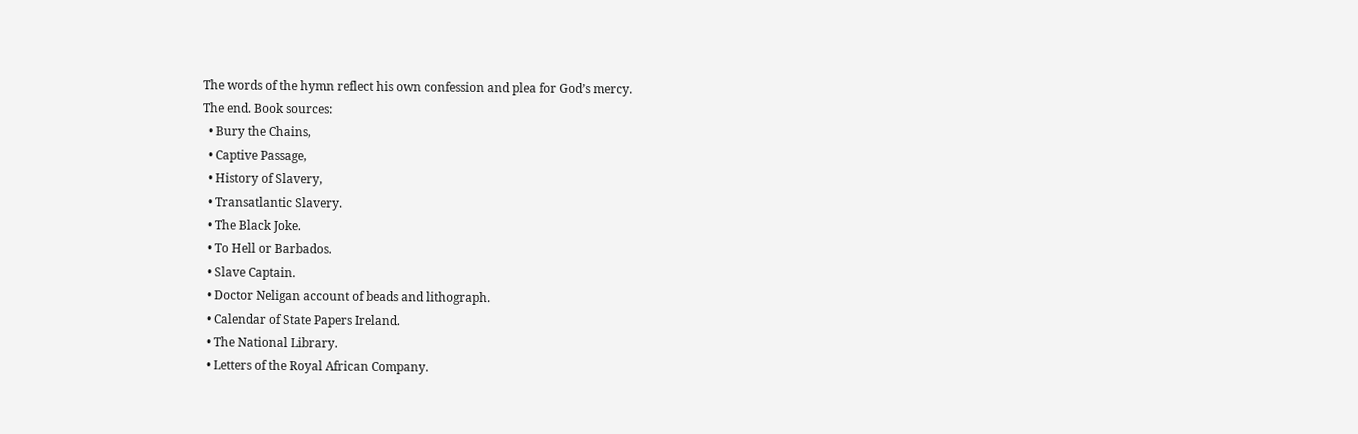The words of the hymn reflect his own confession and plea for God’s mercy.
The end. Book sources:
  • Bury the Chains,
  • Captive Passage,
  • History of Slavery,
  • Transatlantic Slavery.
  • The Black Joke.
  • To Hell or Barbados.
  • Slave Captain.
  • Doctor Neligan account of beads and lithograph.
  • Calendar of State Papers Ireland.
  • The National Library.
  • Letters of the Royal African Company.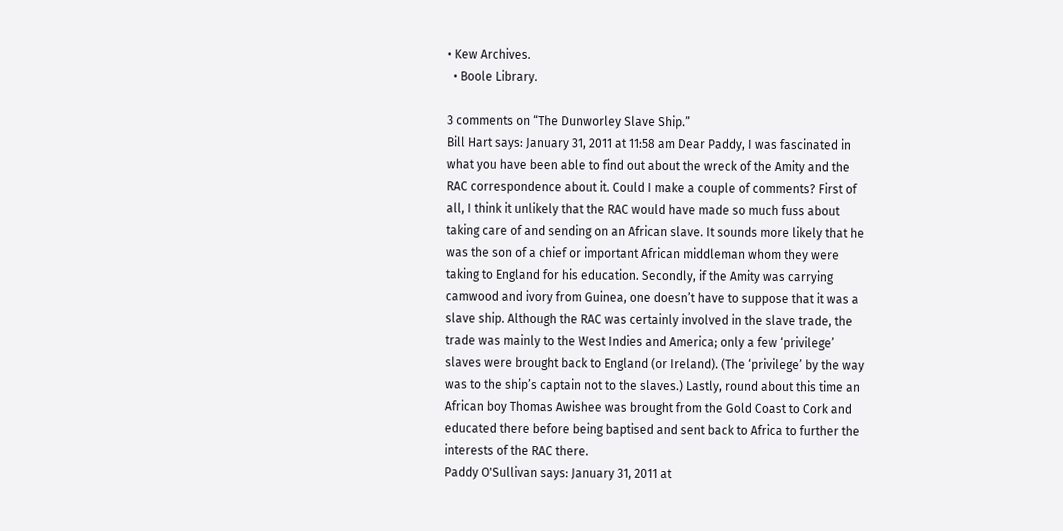• Kew Archives.
  • Boole Library.

3 comments on “The Dunworley Slave Ship.”
Bill Hart says: January 31, 2011 at 11:58 am Dear Paddy, I was fascinated in what you have been able to find out about the wreck of the Amity and the RAC correspondence about it. Could I make a couple of comments? First of all, I think it unlikely that the RAC would have made so much fuss about taking care of and sending on an African slave. It sounds more likely that he was the son of a chief or important African middleman whom they were taking to England for his education. Secondly, if the Amity was carrying camwood and ivory from Guinea, one doesn’t have to suppose that it was a slave ship. Although the RAC was certainly involved in the slave trade, the trade was mainly to the West Indies and America; only a few ‘privilege’ slaves were brought back to England (or Ireland). (The ‘privilege’ by the way was to the ship’s captain not to the slaves.) Lastly, round about this time an African boy Thomas Awishee was brought from the Gold Coast to Cork and educated there before being baptised and sent back to Africa to further the interests of the RAC there.
Paddy O'Sullivan says: January 31, 2011 at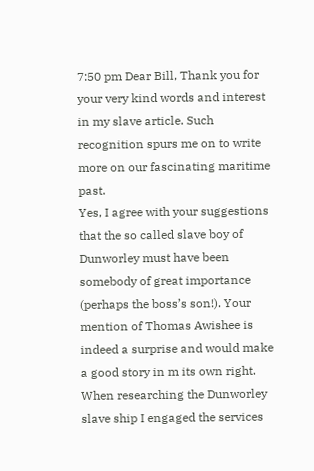7:50 pm Dear Bill, Thank you for your very kind words and interest in my slave article. Such recognition spurs me on to write more on our fascinating maritime past.
Yes, I agree with your suggestions that the so called slave boy of Dunworley must have been somebody of great importance (perhaps the boss’s son!). Your mention of Thomas Awishee is indeed a surprise and would make a good story in m its own right.
When researching the Dunworley slave ship I engaged the services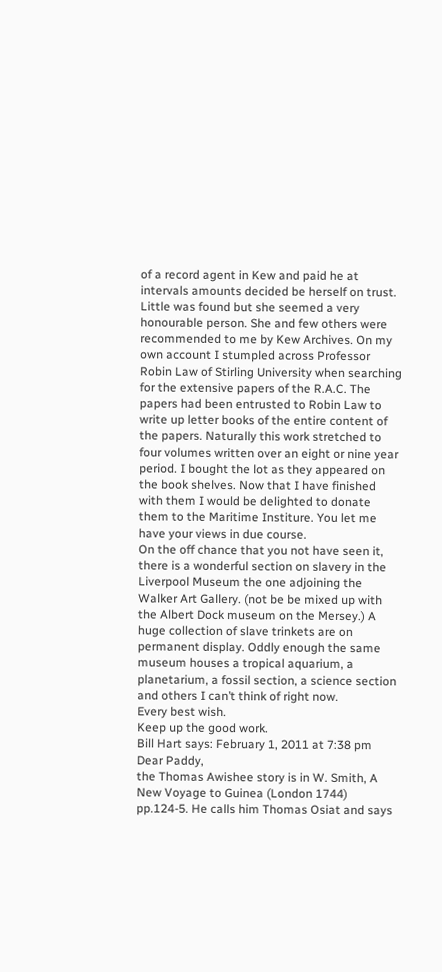of a record agent in Kew and paid he at intervals amounts decided be herself on trust. Little was found but she seemed a very honourable person. She and few others were recommended to me by Kew Archives. On my own account I stumpled across Professor Robin Law of Stirling University when searching for the extensive papers of the R.A.C. The papers had been entrusted to Robin Law to write up letter books of the entire content of the papers. Naturally this work stretched to four volumes written over an eight or nine year period. I bought the lot as they appeared on the book shelves. Now that I have finished with them I would be delighted to donate them to the Maritime Institure. You let me have your views in due course.
On the off chance that you not have seen it, there is a wonderful section on slavery in the Liverpool Museum the one adjoining the Walker Art Gallery. (not be be mixed up with the Albert Dock museum on the Mersey.) A huge collection of slave trinkets are on permanent display. Oddly enough the same museum houses a tropical aquarium, a planetarium, a fossil section, a science section and others I can’t think of right now.
Every best wish.
Keep up the good work.
Bill Hart says: February 1, 2011 at 7:38 pm Dear Paddy,
the Thomas Awishee story is in W. Smith, A New Voyage to Guinea (London 1744) pp.124-5. He calls him Thomas Osiat and says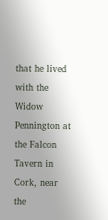that he lived with the Widow Pennington at the Falcon Tavern in Cork, near the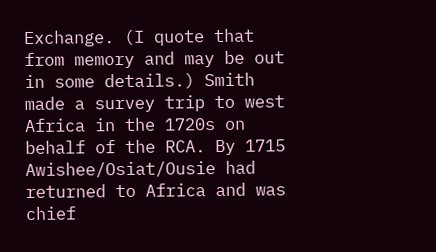Exchange. (I quote that from memory and may be out in some details.) Smith made a survey trip to west Africa in the 1720s on behalf of the RCA. By 1715 Awishee/Osiat/Ousie had returned to Africa and was chief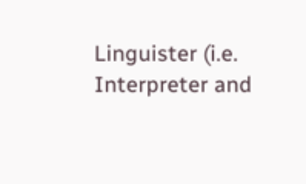Linguister (i.e. Interpreter and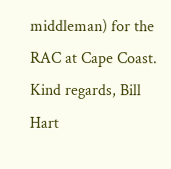middleman) for the RAC at Cape Coast.
Kind regards, Bill Hart